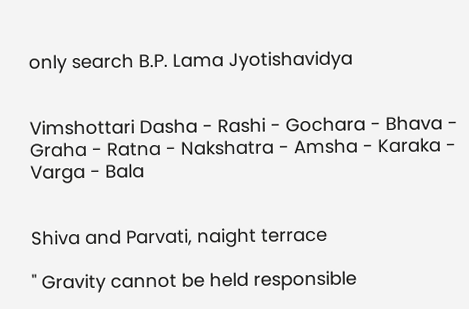only search B.P. Lama Jyotishavidya


Vimshottari Dasha - Rashi - Gochara - Bhava - Graha - Ratna - Nakshatra - Amsha - Karaka - Varga - Bala


Shiva and Parvati, naight terrace

" Gravity cannot be held responsible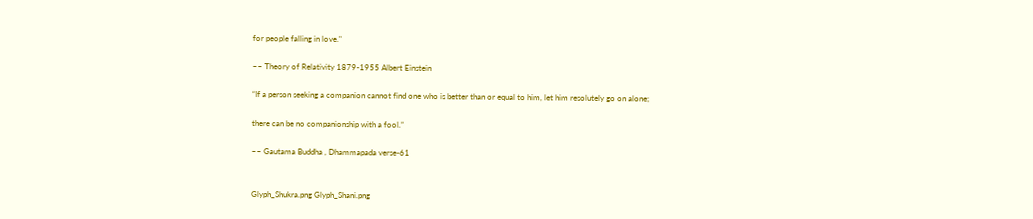for people falling in love."

~~ Theory of Relativity 1879-1955 Albert Einstein

“If a person seeking a companion cannot find one who is better than or equal to him, let him resolutely go on alone;

there can be no companionship with a fool.”

~~ Gautama Buddha , Dhammapada verse-61


Glyph_Shukra.png Glyph_Shani.png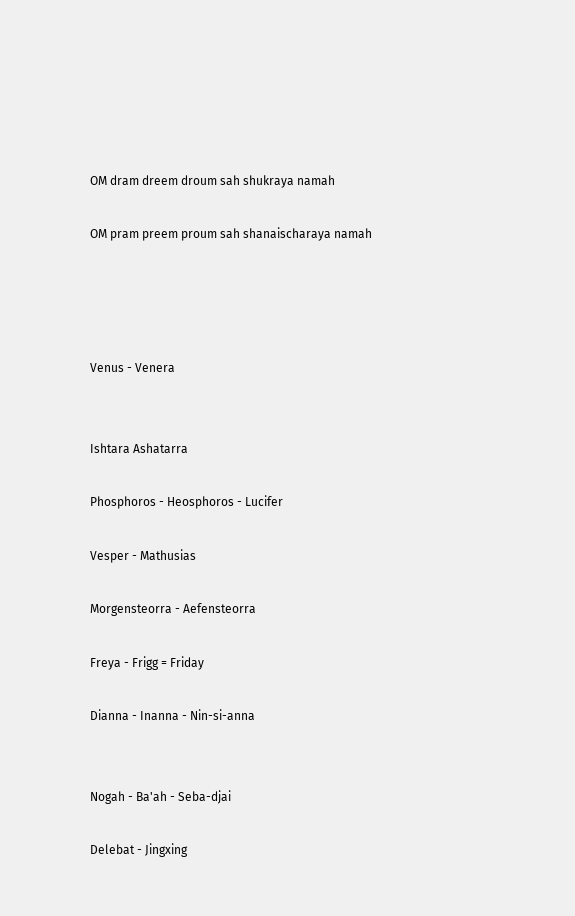OM dram dreem droum sah shukraya namah

OM pram preem proum sah shanaischaraya namah




Venus - Venera


Ishtara Ashatarra

Phosphoros - Heosphoros - Lucifer

Vesper - Mathusias

Morgensteorra - Aefensteorra

Freya - Frigg = Friday

Dianna - Inanna - Nin-si-anna


Nogah - Ba'ah - Seba-djai

Delebat - Jingxing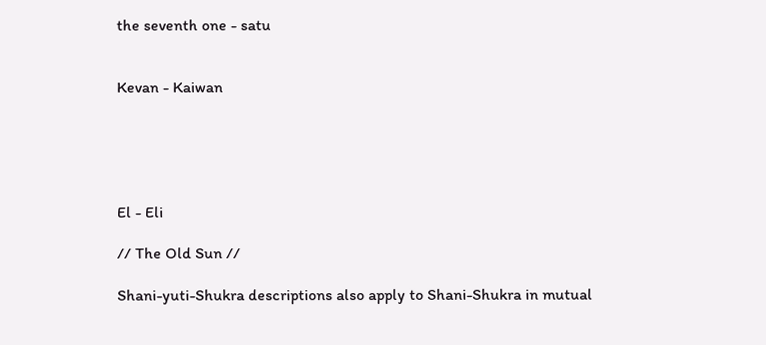the seventh one - satu


Kevan - Kaiwan





El - Eli

// The Old Sun //

Shani-yuti-Shukra descriptions also apply to Shani-Shukra in mutual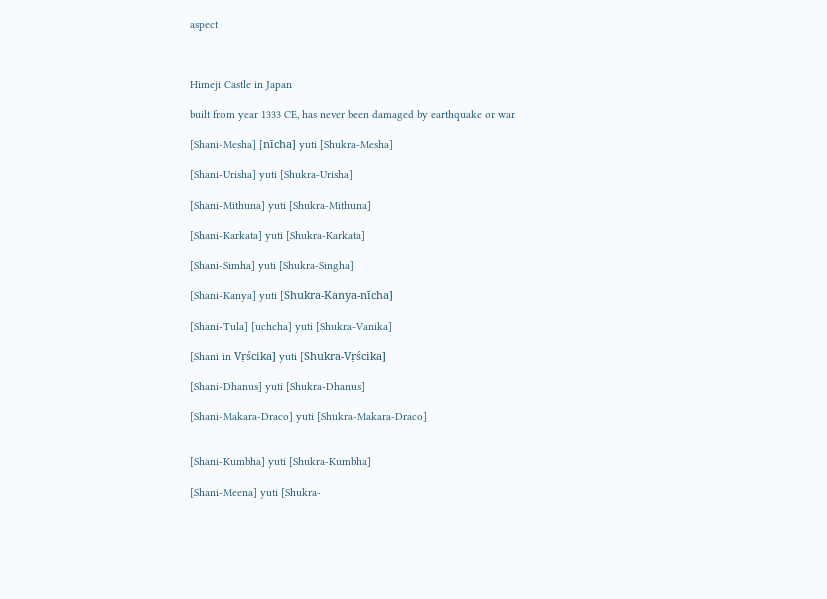aspect



Himeji Castle in Japan

built from year 1333 CE, has never been damaged by earthquake or war

[Shani-Mesha] [nīcha] yuti [Shukra-Mesha]

[Shani-Urisha] yuti [Shukra-Urisha]

[Shani-Mithuna] yuti [Shukra-Mithuna]

[Shani-Karkata] yuti [Shukra-Karkata]

[Shani-Simha] yuti [Shukra-Singha]

[Shani-Kanya] yuti [Shukra-Kanya-nīcha]

[Shani-Tula] [uchcha] yuti [Shukra-Vanika]

[Shani in Vṛścika] yuti [Shukra-Vṛścika]

[Shani-Dhanus] yuti [Shukra-Dhanus]

[Shani-Makara-Draco] yuti [Shukra-Makara-Draco]


[Shani-Kumbha] yuti [Shukra-Kumbha]

[Shani-Meena] yuti [Shukra-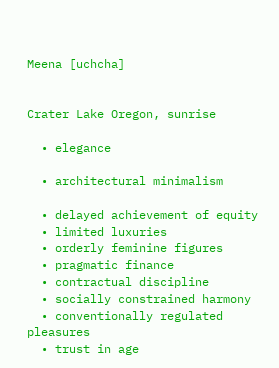Meena [uchcha]


Crater Lake Oregon, sunrise

  • elegance

  • architectural minimalism

  • delayed achievement of equity
  • limited luxuries
  • orderly feminine figures
  • pragmatic finance
  • contractual discipline
  • socially constrained harmony
  • conventionally regulated pleasures
  • trust in age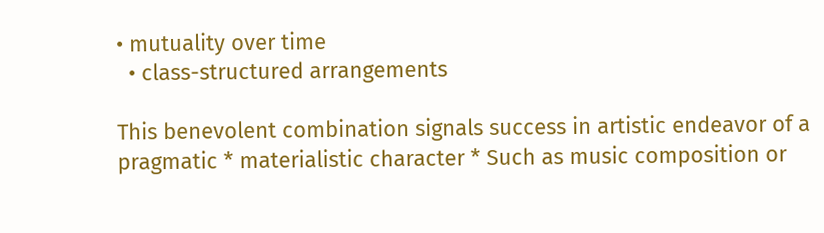• mutuality over time
  • class-structured arrangements

This benevolent combination signals success in artistic endeavor of a pragmatic * materialistic character * Such as music composition or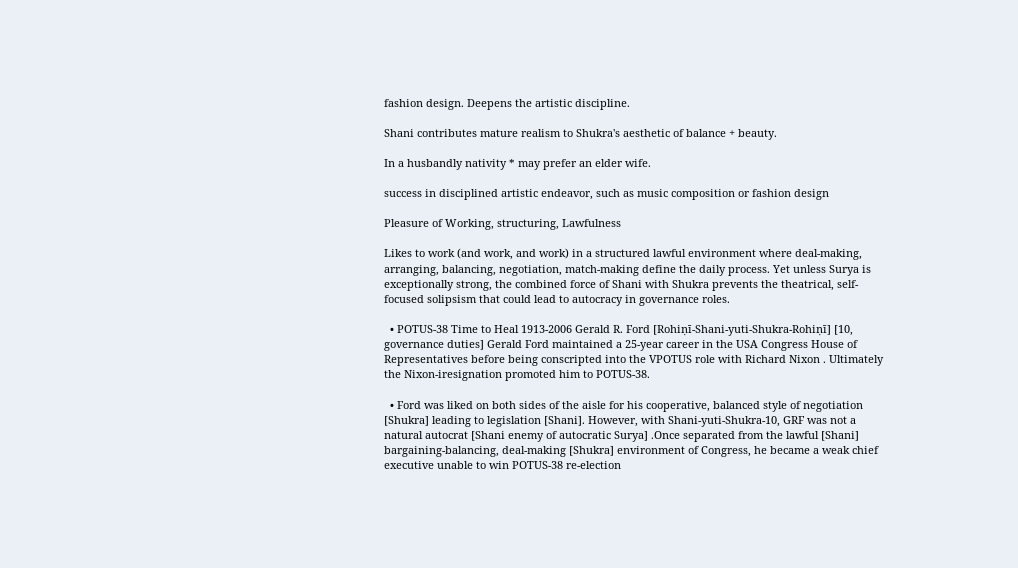fashion design. Deepens the artistic discipline.

Shani contributes mature realism to Shukra's aesthetic of balance + beauty.

In a husbandly nativity * may prefer an elder wife.

success in disciplined artistic endeavor, such as music composition or fashion design

Pleasure of Working, structuring, Lawfulness

Likes to work (and work, and work) in a structured lawful environment where deal-making, arranging, balancing, negotiation, match-making define the daily process. Yet unless Surya is exceptionally strong, the combined force of Shani with Shukra prevents the theatrical, self-focused solipsism that could lead to autocracy in governance roles.

  • POTUS-38 Time to Heal 1913-2006 Gerald R. Ford [Rohiṇī-Shani-yuti-Shukra-Rohiṇī] [10, governance duties] Gerald Ford maintained a 25-year career in the USA Congress House of Representatives before being conscripted into the VPOTUS role with Richard Nixon . Ultimately the Nixon-iresignation promoted him to POTUS-38.

  • Ford was liked on both sides of the aisle for his cooperative, balanced style of negotiation [Shukra] leading to legislation [Shani]. However, with Shani-yuti-Shukra-10, GRF was not a natural autocrat [Shani enemy of autocratic Surya] .Once separated from the lawful [Shani] bargaining-balancing, deal-making [Shukra] environment of Congress, he became a weak chief executive unable to win POTUS-38 re-election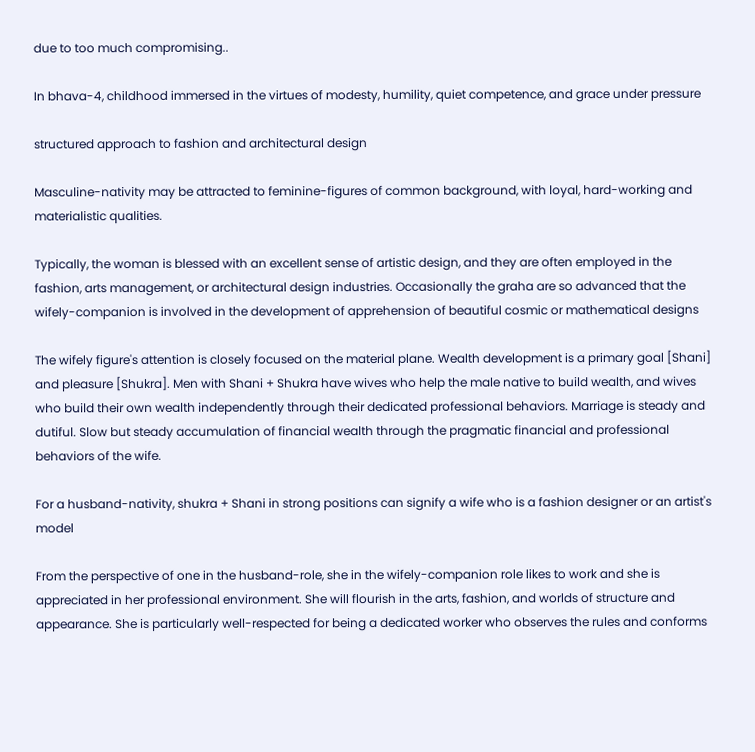due to too much compromising..

In bhava-4, childhood immersed in the virtues of modesty, humility, quiet competence, and grace under pressure

structured approach to fashion and architectural design

Masculine-nativity may be attracted to feminine-figures of common background, with loyal, hard-working and materialistic qualities.

Typically, the woman is blessed with an excellent sense of artistic design, and they are often employed in the fashion, arts management, or architectural design industries. Occasionally the graha are so advanced that the wifely-companion is involved in the development of apprehension of beautiful cosmic or mathematical designs

The wifely figure's attention is closely focused on the material plane. Wealth development is a primary goal [Shani] and pleasure [Shukra]. Men with Shani + Shukra have wives who help the male native to build wealth, and wives who build their own wealth independently through their dedicated professional behaviors. Marriage is steady and dutiful. Slow but steady accumulation of financial wealth through the pragmatic financial and professional behaviors of the wife.

For a husband-nativity, shukra + Shani in strong positions can signify a wife who is a fashion designer or an artist's model

From the perspective of one in the husband-role, she in the wifely-companion role likes to work and she is appreciated in her professional environment. She will flourish in the arts, fashion, and worlds of structure and appearance. She is particularly well-respected for being a dedicated worker who observes the rules and conforms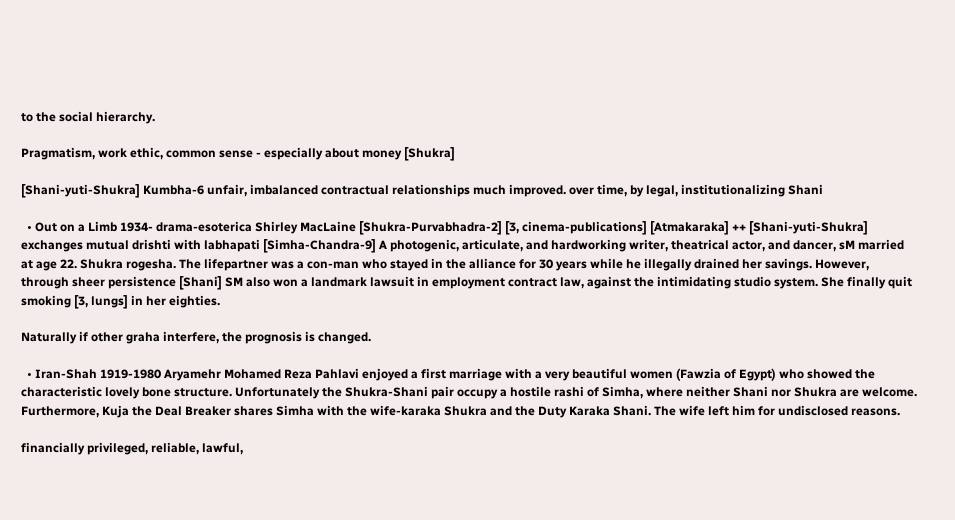to the social hierarchy.

Pragmatism, work ethic, common sense - especially about money [Shukra]

[Shani-yuti-Shukra] Kumbha-6 unfair, imbalanced contractual relationships much improved. over time, by legal, institutionalizing Shani

  • Out on a Limb 1934- drama-esoterica Shirley MacLaine [Shukra-Purvabhadra-2] [3, cinema-publications] [Atmakaraka] ++ [Shani-yuti-Shukra] exchanges mutual drishti with labhapati [Simha-Chandra-9] A photogenic, articulate, and hardworking writer, theatrical actor, and dancer, sM married at age 22. Shukra rogesha. The lifepartner was a con-man who stayed in the alliance for 30 years while he illegally drained her savings. However, through sheer persistence [Shani] SM also won a landmark lawsuit in employment contract law, against the intimidating studio system. She finally quit smoking [3, lungs] in her eighties.

Naturally if other graha interfere, the prognosis is changed.

  • Iran-Shah 1919-1980 Aryamehr Mohamed Reza Pahlavi enjoyed a first marriage with a very beautiful women (Fawzia of Egypt) who showed the characteristic lovely bone structure. Unfortunately the Shukra-Shani pair occupy a hostile rashi of Simha, where neither Shani nor Shukra are welcome. Furthermore, Kuja the Deal Breaker shares Simha with the wife-karaka Shukra and the Duty Karaka Shani. The wife left him for undisclosed reasons.

financially privileged, reliable, lawful,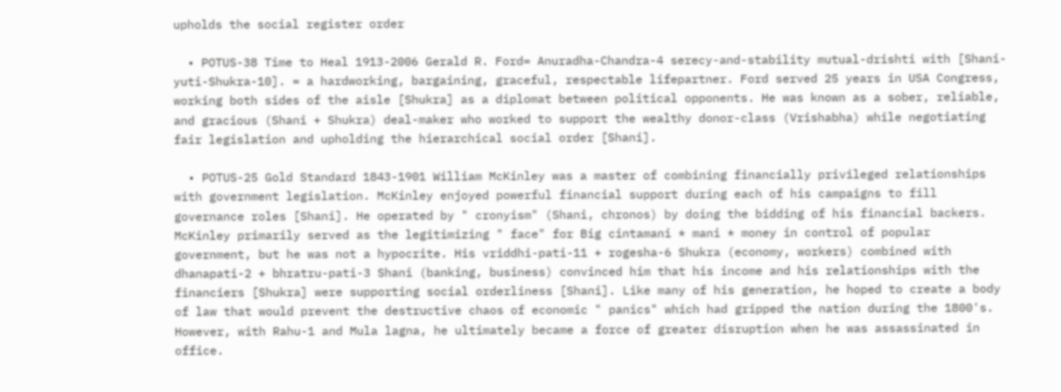upholds the social register order

  • POTUS-38 Time to Heal 1913-2006 Gerald R. Ford= Anuradha-Chandra-4 serecy-and-stability mutual-drishti with [Shani-yuti-Shukra-10]. = a hardworking, bargaining, graceful, respectable lifepartner. Ford served 25 years in USA Congress, working both sides of the aisle [Shukra] as a diplomat between political opponents. He was known as a sober, reliable, and gracious (Shani + Shukra) deal-maker who worked to support the wealthy donor-class (Vrishabha) while negotiating fair legislation and upholding the hierarchical social order [Shani].

  • POTUS-25 Gold Standard 1843-1901 William McKinley was a master of combining financially privileged relationships with government legislation. McKinley enjoyed powerful financial support during each of his campaigns to fill governance roles [Shani]. He operated by " cronyism" (Shani, chronos) by doing the bidding of his financial backers. McKinley primarily served as the legitimizing " face" for Big cintamani * mani * money in control of popular government, but he was not a hypocrite. His vriddhi-pati-11 + rogesha-6 Shukra (economy, workers) combined with dhanapati-2 + bhratru-pati-3 Shani (banking, business) convinced him that his income and his relationships with the financiers [Shukra] were supporting social orderliness [Shani]. Like many of his generation, he hoped to create a body of law that would prevent the destructive chaos of economic " panics" which had gripped the nation during the 1800's. However, with Rahu-1 and Mula lagna, he ultimately became a force of greater disruption when he was assassinated in office.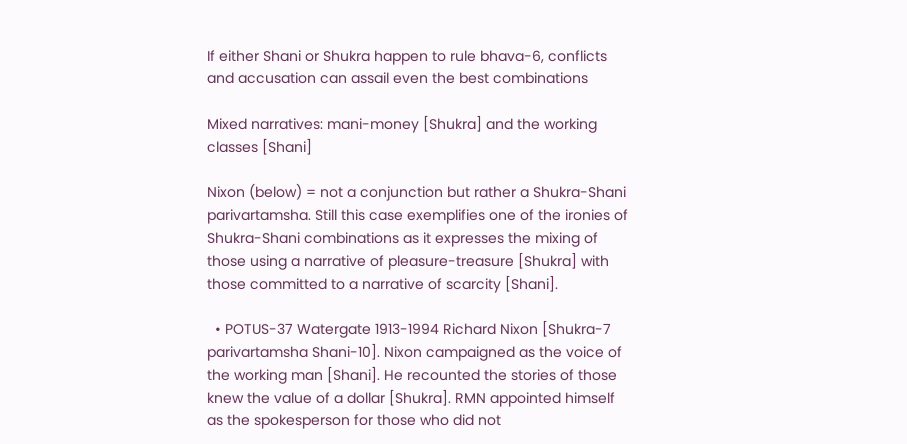If either Shani or Shukra happen to rule bhava-6, conflicts and accusation can assail even the best combinations

Mixed narratives: mani-money [Shukra] and the working classes [Shani]

Nixon (below) = not a conjunction but rather a Shukra-Shani parivartamsha. Still this case exemplifies one of the ironies of Shukra-Shani combinations as it expresses the mixing of those using a narrative of pleasure-treasure [Shukra] with those committed to a narrative of scarcity [Shani].

  • POTUS-37 Watergate 1913-1994 Richard Nixon [Shukra-7 parivartamsha Shani-10]. Nixon campaigned as the voice of the working man [Shani]. He recounted the stories of those knew the value of a dollar [Shukra]. RMN appointed himself as the spokesperson for those who did not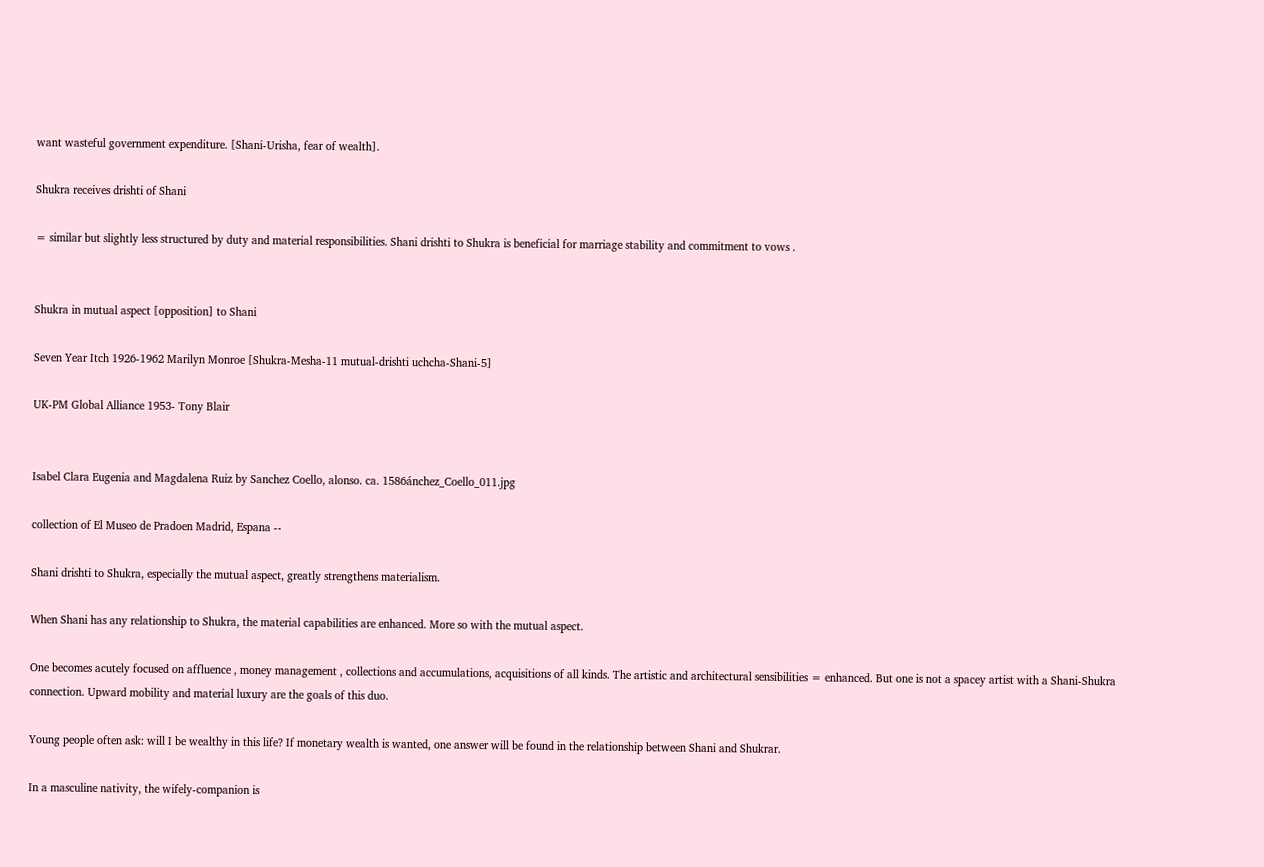want wasteful government expenditure. [Shani-Urisha, fear of wealth].

Shukra receives drishti of Shani

= similar but slightly less structured by duty and material responsibilities. Shani drishti to Shukra is beneficial for marriage stability and commitment to vows .


Shukra in mutual aspect [opposition] to Shani

Seven Year Itch 1926-1962 Marilyn Monroe [Shukra-Mesha-11 mutual-drishti uchcha-Shani-5]

UK-PM Global Alliance 1953- Tony Blair


Isabel Clara Eugenia and Magdalena Ruiz by Sanchez Coello, alonso. ca. 1586ánchez_Coello_011.jpg

collection of El Museo de Pradoen Madrid, Espana --

Shani drishti to Shukra, especially the mutual aspect, greatly strengthens materialism.

When Shani has any relationship to Shukra, the material capabilities are enhanced. More so with the mutual aspect.

One becomes acutely focused on affluence , money management , collections and accumulations, acquisitions of all kinds. The artistic and architectural sensibilities = enhanced. But one is not a spacey artist with a Shani-Shukra connection. Upward mobility and material luxury are the goals of this duo.

Young people often ask: will I be wealthy in this life? If monetary wealth is wanted, one answer will be found in the relationship between Shani and Shukrar.

In a masculine nativity, the wifely-companion is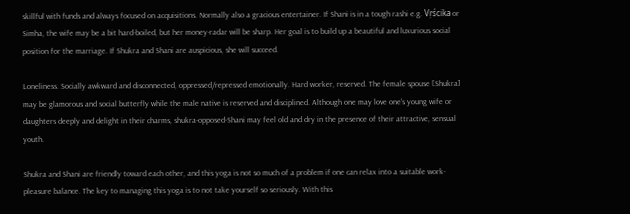skillful with funds and always focused on acquisitions. Normally also a gracious entertainer. If Shani is in a tough rashi e.g. Vṛścika or Simha, the wife may be a bit hard-boiled, but her money-radar will be sharp. Her goal is to build up a beautiful and luxurious social position for the marriage. If Shukra and Shani are auspicious, she will succeed.

Loneliness. Socially awkward and disconnected, oppressed/repressed emotionally. Hard worker, reserved. The female spouse [Shukra] may be glamorous and social butterfly while the male native is reserved and disciplined. Although one may love one's young wife or daughters deeply and delight in their charms, shukra-opposed-Shani may feel old and dry in the presence of their attractive, sensual youth.

Shukra and Shani are friendly toward each other, and this yoga is not so much of a problem if one can relax into a suitable work-pleasure balance. The key to managing this yoga is to not take yourself so seriously. With this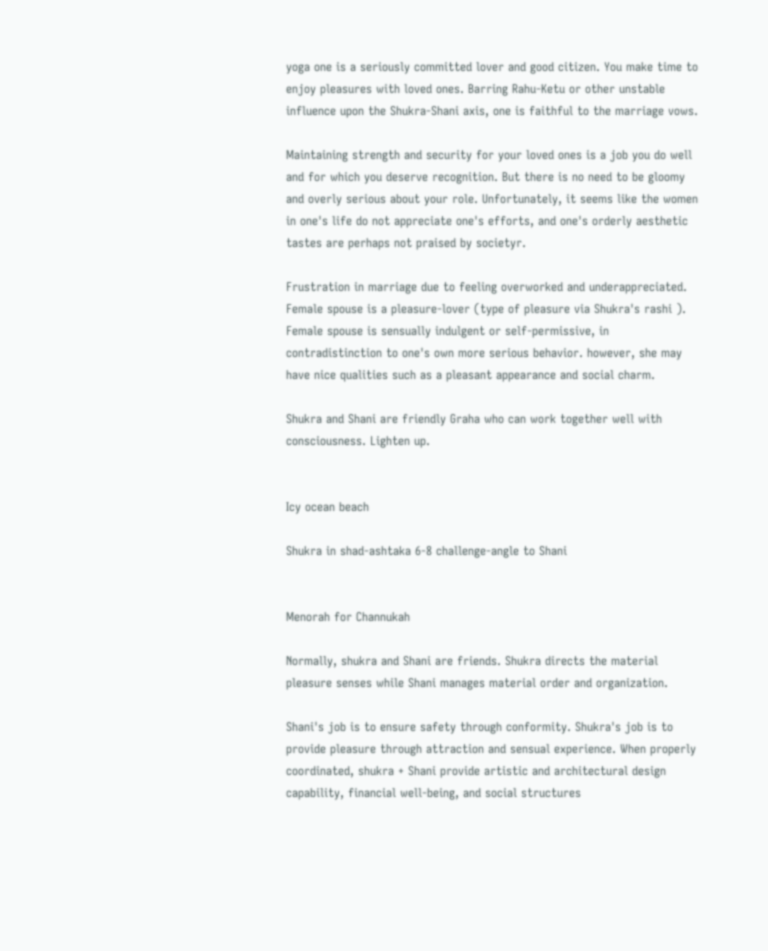yoga one is a seriously committed lover and good citizen. You make time to enjoy pleasures with loved ones. Barring Rahu-Ketu or other unstable influence upon the Shukra-Shani axis, one is faithful to the marriage vows.

Maintaining strength and security for your loved ones is a job you do well and for which you deserve recognition. But there is no need to be gloomy and overly serious about your role. Unfortunately, it seems like the women in one's life do not appreciate one's efforts, and one's orderly aesthetic tastes are perhaps not praised by societyr.

Frustration in marriage due to feeling overworked and underappreciated. Female spouse is a pleasure-lover (type of pleasure via Shukra's rashi ). Female spouse is sensually indulgent or self-permissive, in contradistinction to one's own more serious behavior. however, she may have nice qualities such as a pleasant appearance and social charm.

Shukra and Shani are friendly Graha who can work together well with consciousness. Lighten up.


Icy ocean beach

Shukra in shad-ashtaka 6-8 challenge-angle to Shani


Menorah for Channukah

Normally, shukra and Shani are friends. Shukra directs the material pleasure senses while Shani manages material order and organization.

Shani's job is to ensure safety through conformity. Shukra's job is to provide pleasure through attraction and sensual experience. When properly coordinated, shukra + Shani provide artistic and architectural design capability, financial well-being, and social structures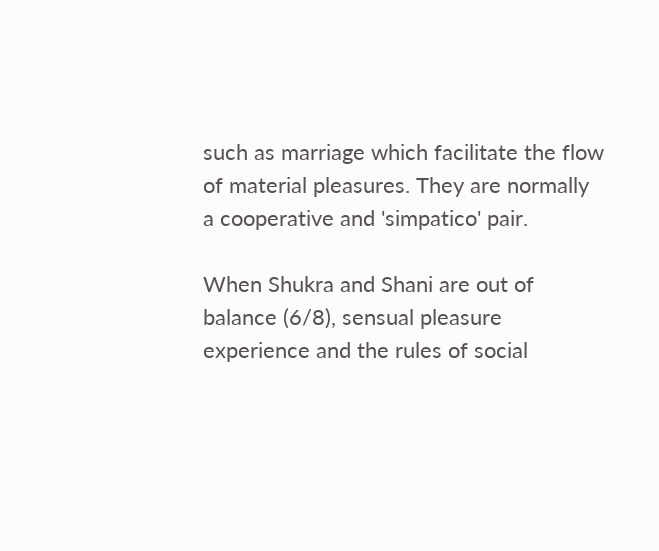such as marriage which facilitate the flow of material pleasures. They are normally a cooperative and 'simpatico' pair.

When Shukra and Shani are out of balance (6/8), sensual pleasure experience and the rules of social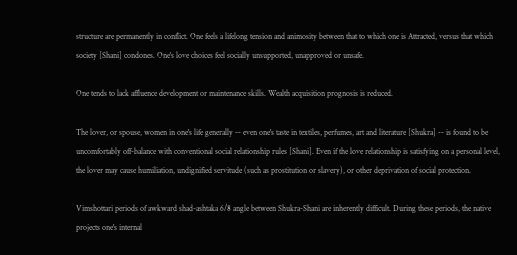structure are permanently in conflict. One feels a lifelong tension and animosity between that to which one is Attracted, versus that which society [Shani] condones. One's love choices feel socially unsupported, unapproved or unsafe.

One tends to lack affluence development or maintenance skills. Wealth acquisition prognosis is reduced.

The lover, or spouse, women in one's life generally -- even one's taste in textiles, perfumes, art and literature [Shukra] -- is found to be uncomfortably off-balance with conventional social relationship rules [Shani]. Even if the love relationship is satisfying on a personal level, the lover may cause humiliation, undignified servitude (such as prostitution or slavery), or other deprivation of social protection.

Vimshottari periods of awkward shad-ashtaka 6/8 angle between Shukra-Shani are inherently difficult. During these periods, the native projects one's internal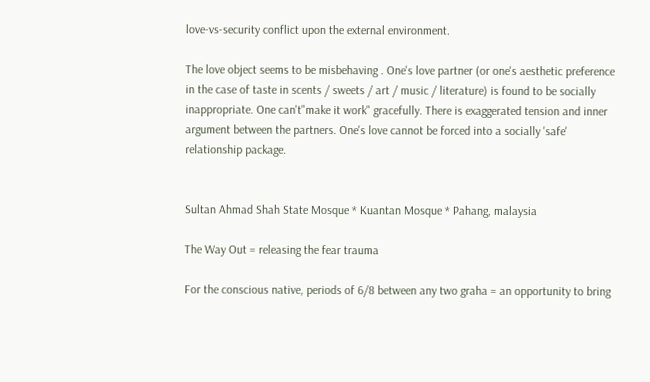love-vs-security conflict upon the external environment.

The love object seems to be misbehaving . One's love partner (or one's aesthetic preference in the case of taste in scents / sweets / art / music / literature) is found to be socially inappropriate. One can't"make it work" gracefully. There is exaggerated tension and inner argument between the partners. One's love cannot be forced into a socially 'safe' relationship package.


Sultan Ahmad Shah State Mosque * Kuantan Mosque * Pahang, malaysia

The Way Out = releasing the fear trauma

For the conscious native, periods of 6/8 between any two graha = an opportunity to bring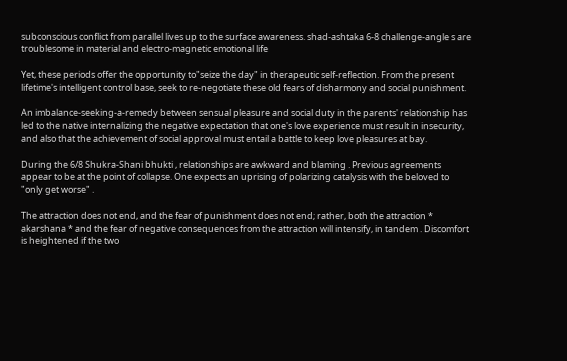subconscious conflict from parallel lives up to the surface awareness. shad-ashtaka 6-8 challenge-angle s are troublesome in material and electro-magnetic emotional life

Yet, these periods offer the opportunity to"seize the day" in therapeutic self-reflection. From the present lifetime's intelligent control base, seek to re-negotiate these old fears of disharmony and social punishment.

An imbalance-seeking-a-remedy between sensual pleasure and social duty in the parents' relationship has led to the native internalizing the negative expectation that one's love experience must result in insecurity, and also that the achievement of social approval must entail a battle to keep love pleasures at bay.

During the 6/8 Shukra-Shani bhukti , relationships are awkward and blaming . Previous agreements appear to be at the point of collapse. One expects an uprising of polarizing catalysis with the beloved to "only get worse" .

The attraction does not end, and the fear of punishment does not end; rather, both the attraction * akarshana * and the fear of negative consequences from the attraction will intensify, in tandem . Discomfort is heightened if the two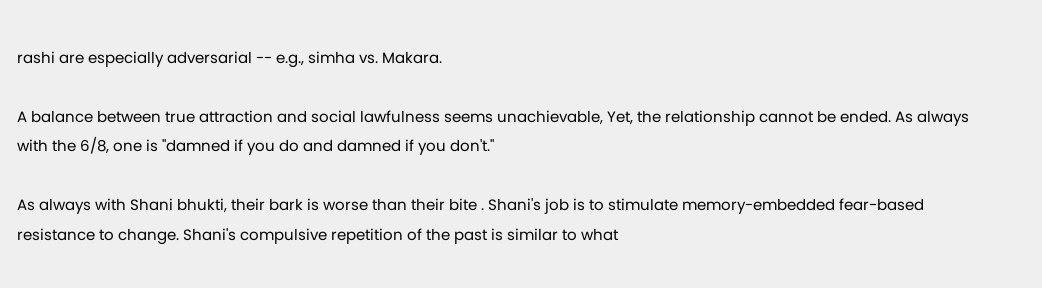rashi are especially adversarial -- e.g., simha vs. Makara.

A balance between true attraction and social lawfulness seems unachievable, Yet, the relationship cannot be ended. As always with the 6/8, one is "damned if you do and damned if you don't."

As always with Shani bhukti, their bark is worse than their bite . Shani's job is to stimulate memory-embedded fear-based resistance to change. Shani's compulsive repetition of the past is similar to what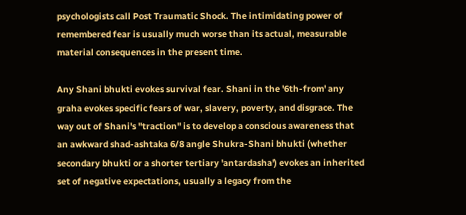psychologists call Post Traumatic Shock. The intimidating power of remembered fear is usually much worse than its actual, measurable material consequences in the present time.

Any Shani bhukti evokes survival fear. Shani in the '6th-from' any graha evokes specific fears of war, slavery, poverty, and disgrace. The way out of Shani's "traction" is to develop a conscious awareness that an awkward shad-ashtaka 6/8 angle Shukra-Shani bhukti (whether secondary bhukti or a shorter tertiary 'antardasha') evokes an inherited set of negative expectations, usually a legacy from the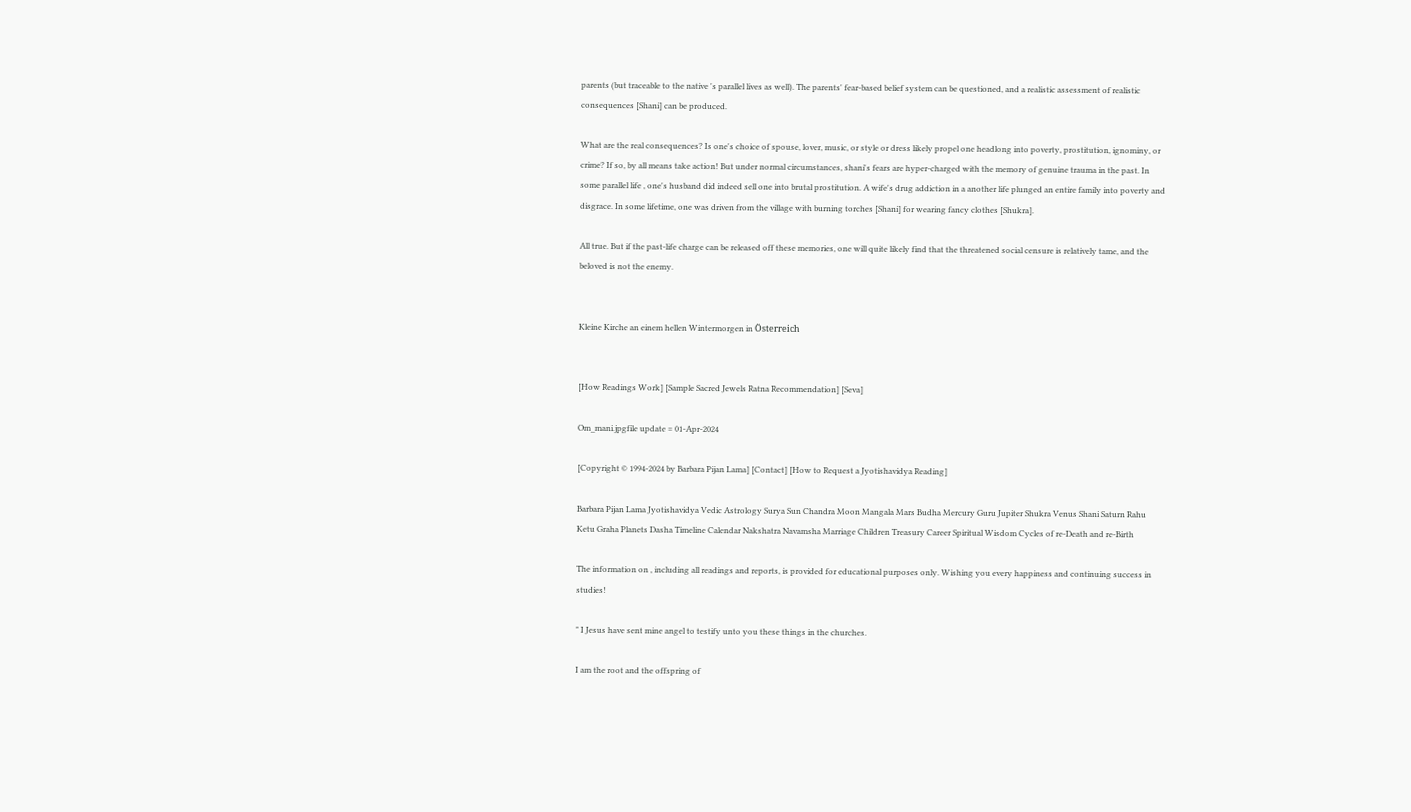parents (but traceable to the native 's parallel lives as well). The parents' fear-based belief system can be questioned, and a realistic assessment of realistic consequences [Shani] can be produced.

What are the real consequences? Is one's choice of spouse, lover, music, or style or dress likely propel one headlong into poverty, prostitution, ignominy, or crime? If so, by all means take action! But under normal circumstances, shani's fears are hyper-charged with the memory of genuine trauma in the past. In some parallel life , one's husband did indeed sell one into brutal prostitution. A wife's drug addiction in a another life plunged an entire family into poverty and disgrace. In some lifetime, one was driven from the village with burning torches [Shani] for wearing fancy clothes [Shukra].

All true. But if the past-life charge can be released off these memories, one will quite likely find that the threatened social censure is relatively tame, and the beloved is not the enemy.


Kleine Kirche an einem hellen Wintermorgen in Österreich


[How Readings Work] [Sample Sacred Jewels Ratna Recommendation] [Seva]

Om_mani.jpgfile update = 01-Apr-2024

[Copyright © 1994-2024 by Barbara Pijan Lama] [Contact] [How to Request a Jyotishavidya Reading]

Barbara Pijan Lama Jyotishavidya Vedic Astrology Surya Sun Chandra Moon Mangala Mars Budha Mercury Guru Jupiter Shukra Venus Shani Saturn Rahu Ketu Graha Planets Dasha Timeline Calendar Nakshatra Navamsha Marriage Children Treasury Career Spiritual Wisdom Cycles of re-Death and re-Birth

The information on , including all readings and reports, is provided for educational purposes only. Wishing you every happiness and continuing success in studies!

" I Jesus have sent mine angel to testify unto you these things in the churches.

I am the root and the offspring of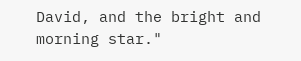David, and the bright and morning star."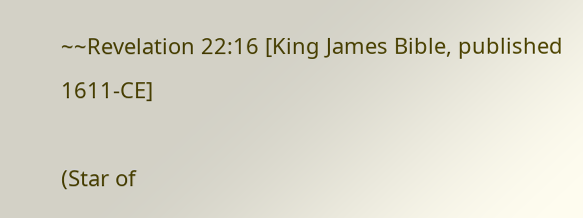~~Revelation 22:16 [King James Bible, published 1611-CE]

(Star of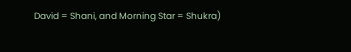David = Shani, and Morning Star = Shukra)